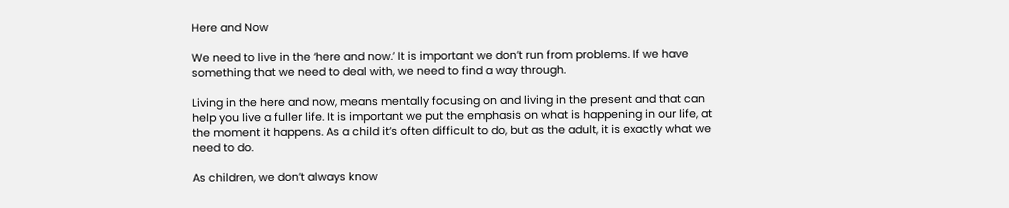Here and Now

We need to live in the ‘here and now.’ It is important we don’t run from problems. If we have something that we need to deal with, we need to find a way through.

Living in the here and now, means mentally focusing on and living in the present and that can help you live a fuller life. It is important we put the emphasis on what is happening in our life, at the moment it happens. As a child it’s often difficult to do, but as the adult, it is exactly what we need to do.

As children, we don’t always know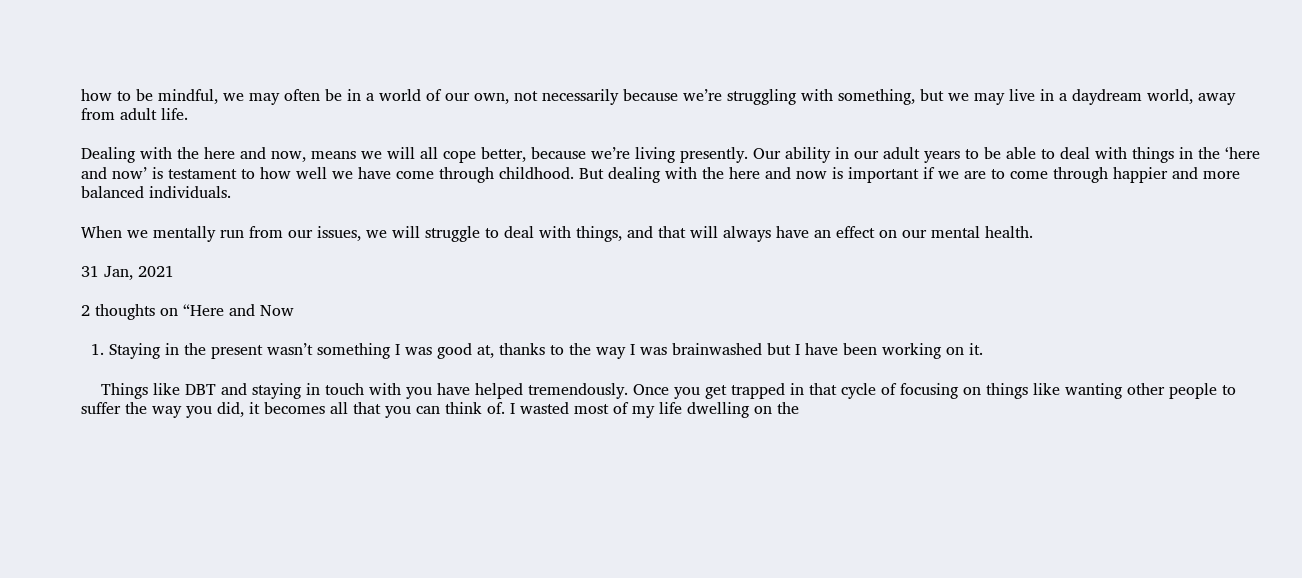how to be mindful, we may often be in a world of our own, not necessarily because we’re struggling with something, but we may live in a daydream world, away from adult life.

Dealing with the here and now, means we will all cope better, because we’re living presently. Our ability in our adult years to be able to deal with things in the ‘here and now’ is testament to how well we have come through childhood. But dealing with the here and now is important if we are to come through happier and more balanced individuals.

When we mentally run from our issues, we will struggle to deal with things, and that will always have an effect on our mental health.

31 Jan, 2021

2 thoughts on “Here and Now

  1. Staying in the present wasn’t something I was good at, thanks to the way I was brainwashed but I have been working on it.

    Things like DBT and staying in touch with you have helped tremendously. Once you get trapped in that cycle of focusing on things like wanting other people to suffer the way you did, it becomes all that you can think of. I wasted most of my life dwelling on the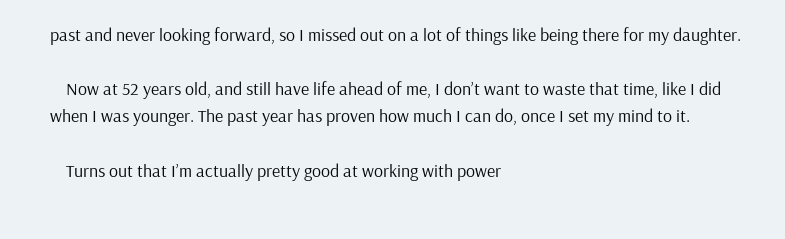past and never looking forward, so I missed out on a lot of things like being there for my daughter.

    Now at 52 years old, and still have life ahead of me, I don’t want to waste that time, like I did when I was younger. The past year has proven how much I can do, once I set my mind to it.

    Turns out that I’m actually pretty good at working with power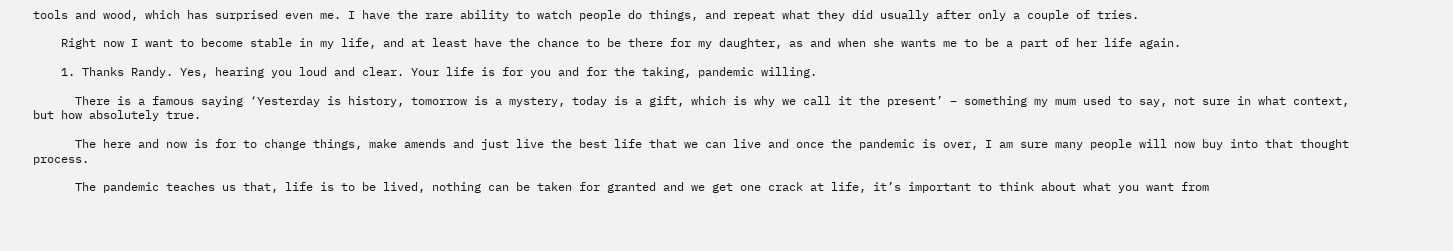tools and wood, which has surprised even me. I have the rare ability to watch people do things, and repeat what they did usually after only a couple of tries.

    Right now I want to become stable in my life, and at least have the chance to be there for my daughter, as and when she wants me to be a part of her life again.

    1. Thanks Randy. Yes, hearing you loud and clear. Your life is for you and for the taking, pandemic willing.

      There is a famous saying ‘Yesterday is history, tomorrow is a mystery, today is a gift, which is why we call it the present’ – something my mum used to say, not sure in what context, but how absolutely true.

      The here and now is for to change things, make amends and just live the best life that we can live and once the pandemic is over, I am sure many people will now buy into that thought process.

      The pandemic teaches us that, life is to be lived, nothing can be taken for granted and we get one crack at life, it’s important to think about what you want from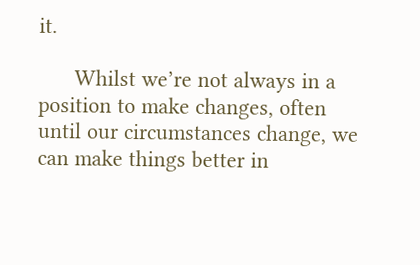it.

      Whilst we’re not always in a position to make changes, often until our circumstances change, we can make things better in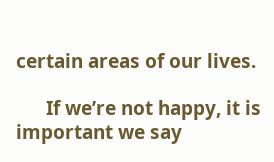certain areas of our lives.

      If we’re not happy, it is important we say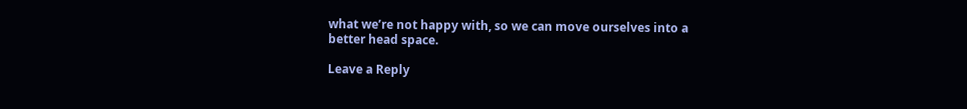what we’re not happy with, so we can move ourselves into a better head space.

Leave a Reply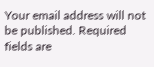Your email address will not be published. Required fields are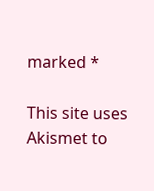marked *

This site uses Akismet to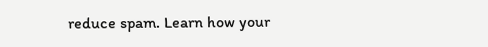reduce spam. Learn how your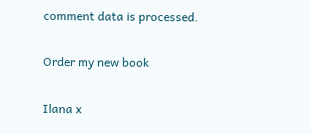comment data is processed.

Order my new book

Ilana x